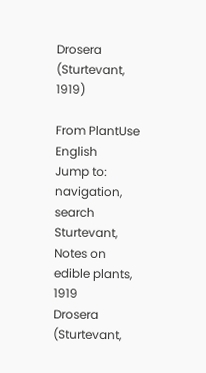Drosera (Sturtevant, 1919)

From PlantUse English
Jump to: navigation, search
Sturtevant, Notes on edible plants, 1919
Drosera (Sturtevant,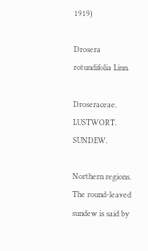1919)

Drosera rotundifolia Linn.

Droseraceae. LUSTWORT. SUNDEW.

Northern regions. The round-leaved sundew is said by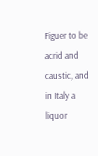Figuer to be acrid and caustic, and in Italy a liquor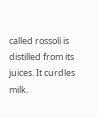called rossoli is distilled from its juices. It curdles milk.